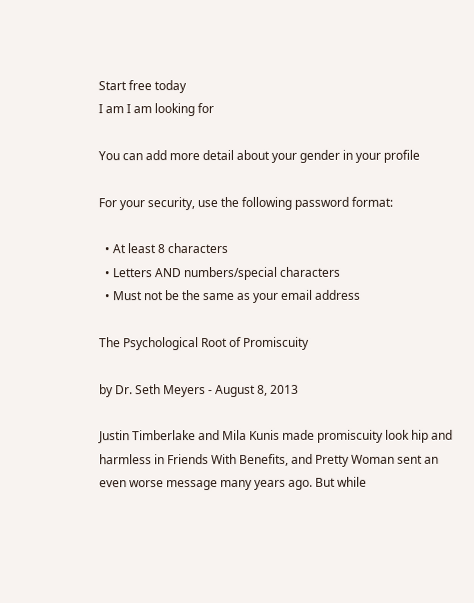Start free today
I am I am looking for

You can add more detail about your gender in your profile

For your security, use the following password format:

  • At least 8 characters
  • Letters AND numbers/special characters
  • Must not be the same as your email address

The Psychological Root of Promiscuity

by Dr. Seth Meyers - August 8, 2013

Justin Timberlake and Mila Kunis made promiscuity look hip and harmless in Friends With Benefits, and Pretty Woman sent an even worse message many years ago. But while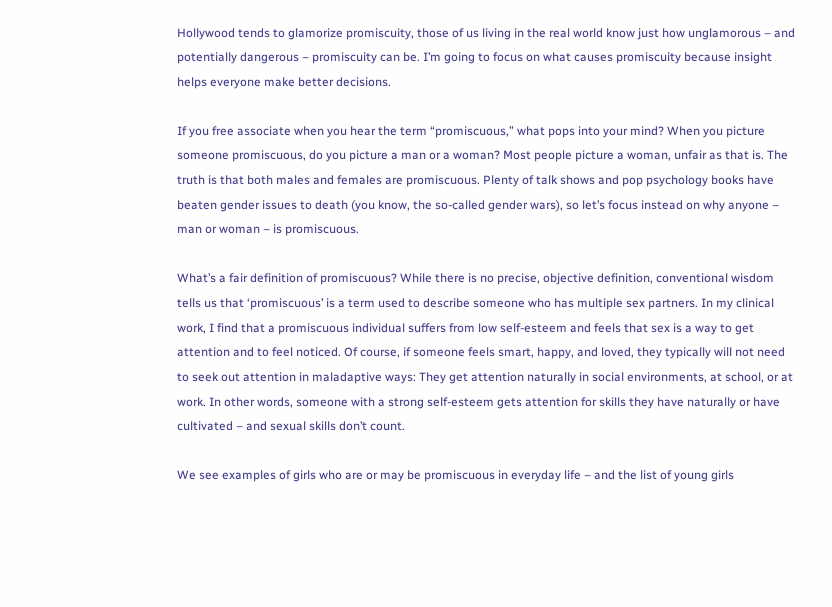Hollywood tends to glamorize promiscuity, those of us living in the real world know just how unglamorous – and potentially dangerous – promiscuity can be. I’m going to focus on what causes promiscuity because insight helps everyone make better decisions.

If you free associate when you hear the term “promiscuous,” what pops into your mind? When you picture someone promiscuous, do you picture a man or a woman? Most people picture a woman, unfair as that is. The truth is that both males and females are promiscuous. Plenty of talk shows and pop psychology books have beaten gender issues to death (you know, the so-called gender wars), so let’s focus instead on why anyone – man or woman – is promiscuous.

What’s a fair definition of promiscuous? While there is no precise, objective definition, conventional wisdom tells us that ‘promiscuous’ is a term used to describe someone who has multiple sex partners. In my clinical work, I find that a promiscuous individual suffers from low self-esteem and feels that sex is a way to get attention and to feel noticed. Of course, if someone feels smart, happy, and loved, they typically will not need to seek out attention in maladaptive ways: They get attention naturally in social environments, at school, or at work. In other words, someone with a strong self-esteem gets attention for skills they have naturally or have cultivated – and sexual skills don’t count.

We see examples of girls who are or may be promiscuous in everyday life – and the list of young girls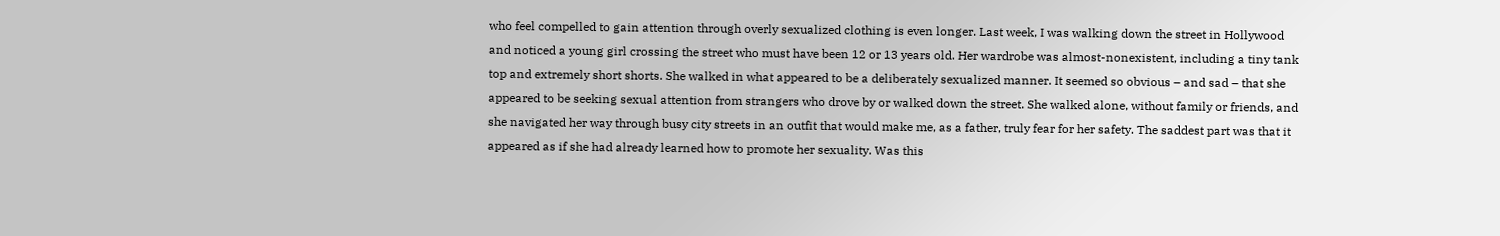who feel compelled to gain attention through overly sexualized clothing is even longer. Last week, I was walking down the street in Hollywood and noticed a young girl crossing the street who must have been 12 or 13 years old. Her wardrobe was almost-nonexistent, including a tiny tank top and extremely short shorts. She walked in what appeared to be a deliberately sexualized manner. It seemed so obvious – and sad – that she appeared to be seeking sexual attention from strangers who drove by or walked down the street. She walked alone, without family or friends, and she navigated her way through busy city streets in an outfit that would make me, as a father, truly fear for her safety. The saddest part was that it appeared as if she had already learned how to promote her sexuality. Was this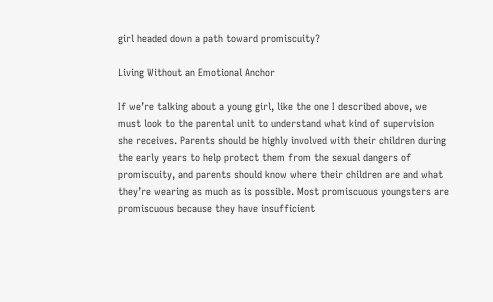girl headed down a path toward promiscuity?

Living Without an Emotional Anchor

If we’re talking about a young girl, like the one I described above, we must look to the parental unit to understand what kind of supervision she receives. Parents should be highly involved with their children during the early years to help protect them from the sexual dangers of promiscuity, and parents should know where their children are and what they’re wearing as much as is possible. Most promiscuous youngsters are promiscuous because they have insufficient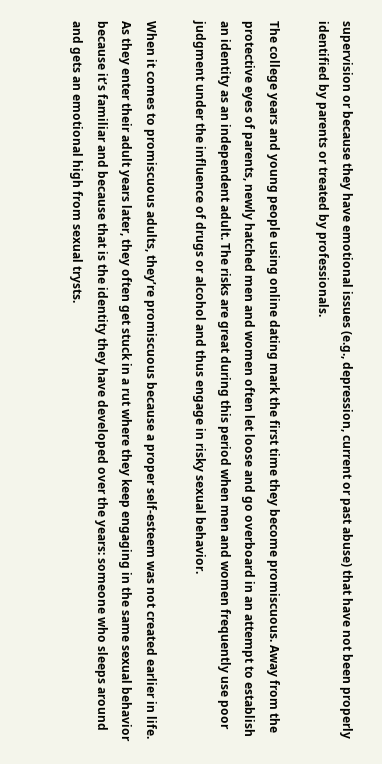supervision or because they have emotional issues (e.g., depression, current or past abuse) that have not been properly identified by parents or treated by professionals.

The college years and young people using online dating mark the first time they become promiscuous. Away from the protective eyes of parents, newly hatched men and women often let loose and go overboard in an attempt to establish an identity as an independent adult. The risks are great during this period when men and women frequently use poor judgment under the influence of drugs or alcohol and thus engage in risky sexual behavior.

When it comes to promiscuous adults, they’re promiscuous because a proper self-esteem was not created earlier in life. As they enter their adult years later, they often get stuck in a rut where they keep engaging in the same sexual behavior because it’s familiar and because that is the identity they have developed over the years: someone who sleeps around and gets an emotional high from sexual trysts.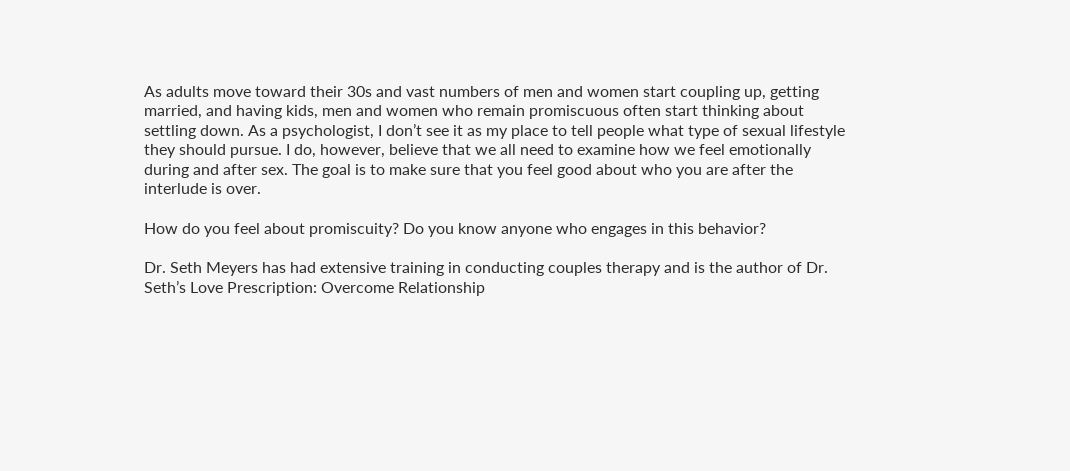As adults move toward their 30s and vast numbers of men and women start coupling up, getting married, and having kids, men and women who remain promiscuous often start thinking about settling down. As a psychologist, I don’t see it as my place to tell people what type of sexual lifestyle they should pursue. I do, however, believe that we all need to examine how we feel emotionally during and after sex. The goal is to make sure that you feel good about who you are after the interlude is over.

How do you feel about promiscuity? Do you know anyone who engages in this behavior?

Dr. Seth Meyers has had extensive training in conducting couples therapy and is the author of Dr. Seth’s Love Prescription: Overcome Relationship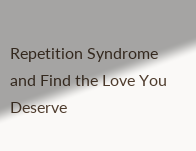Repetition Syndrome and Find the Love You Deserve